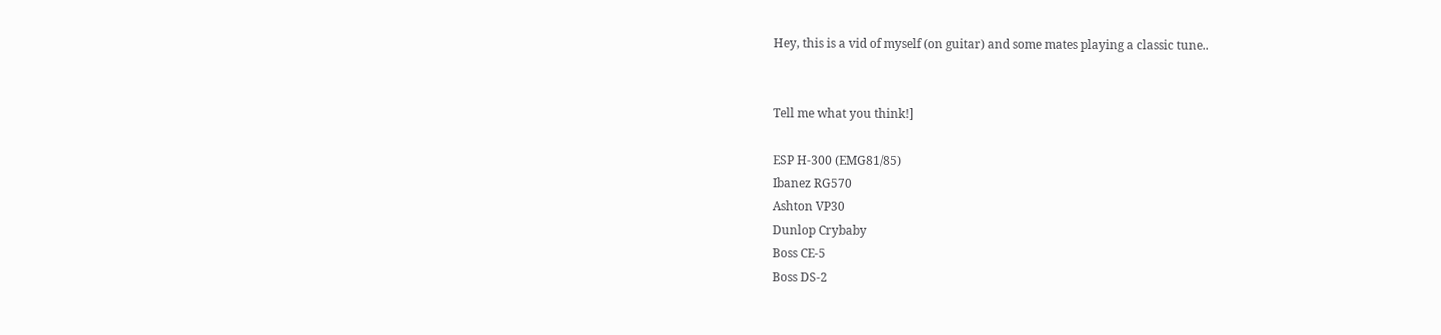Hey, this is a vid of myself (on guitar) and some mates playing a classic tune..


Tell me what you think!]

ESP H-300 (EMG81/85)
Ibanez RG570
Ashton VP30
Dunlop Crybaby
Boss CE-5
Boss DS-2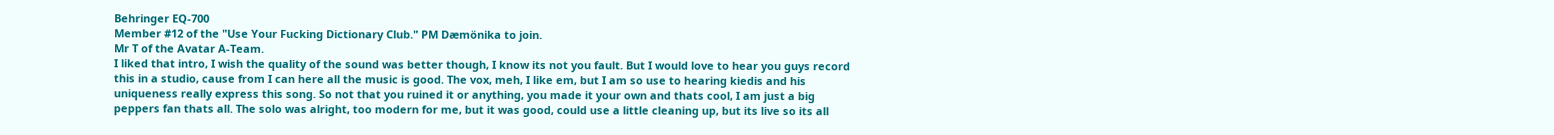Behringer EQ-700
Member #12 of the "Use Your Fucking Dictionary Club." PM Dæmönika to join.
Mr T of the Avatar A-Team.
I liked that intro, I wish the quality of the sound was better though, I know its not you fault. But I would love to hear you guys record this in a studio, cause from I can here all the music is good. The vox, meh, I like em, but I am so use to hearing kiedis and his uniqueness really express this song. So not that you ruined it or anything, you made it your own and thats cool, I am just a big peppers fan thats all. The solo was alright, too modern for me, but it was good, could use a little cleaning up, but its live so its all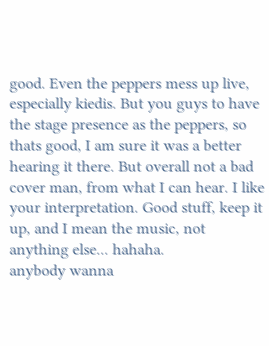good. Even the peppers mess up live, especially kiedis. But you guys to have the stage presence as the peppers, so thats good, I am sure it was a better hearing it there. But overall not a bad cover man, from what I can hear. I like your interpretation. Good stuff, keep it up, and I mean the music, not anything else... hahaha.
anybody wanna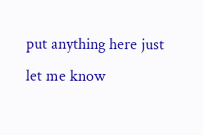put anything here just let me know